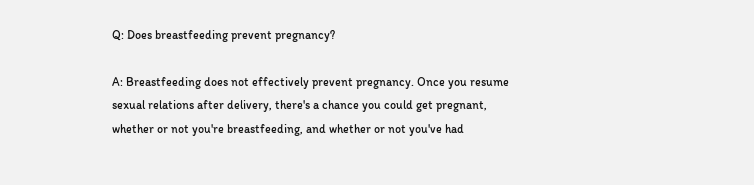Q: Does breastfeeding prevent pregnancy?

A: Breastfeeding does not effectively prevent pregnancy. Once you resume sexual relations after delivery, there's a chance you could get pregnant, whether or not you're breastfeeding, and whether or not you've had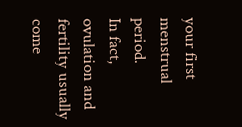your first menstrual period.
In fact, ovulation and fertility usually come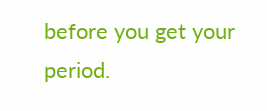before you get your period.